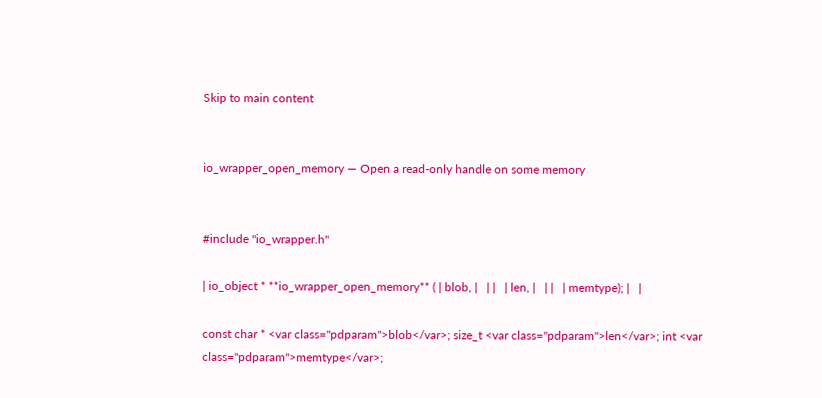Skip to main content


io_wrapper_open_memory — Open a read-only handle on some memory


#include "io_wrapper.h"

| io_object * **io_wrapper_open_memory** ( | blob, |   | |   | len, |   | |   | memtype); |   |

const char * <var class="pdparam">blob</var>; size_t <var class="pdparam">len</var>; int <var class="pdparam">memtype</var>;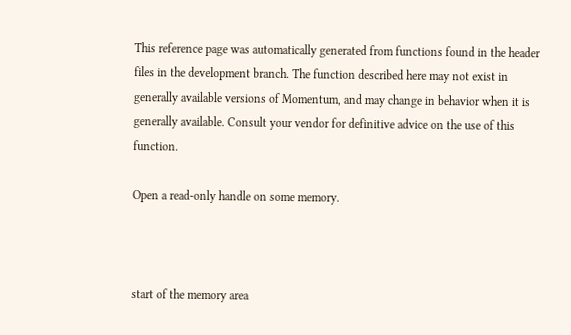This reference page was automatically generated from functions found in the header files in the development branch. The function described here may not exist in generally available versions of Momentum, and may change in behavior when it is generally available. Consult your vendor for definitive advice on the use of this function.

Open a read-only handle on some memory.



start of the memory area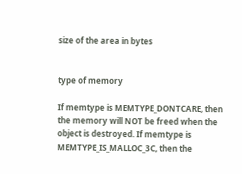size of the area in bytes


type of memory

If memtype is MEMTYPE_DONTCARE, then the memory will NOT be freed when the object is destroyed. If memtype is MEMTYPE_IS_MALLOC_3C, then the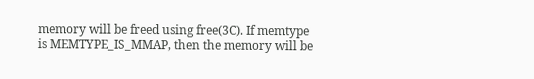memory will be freed using free(3C). If memtype is MEMTYPE_IS_MMAP, then the memory will be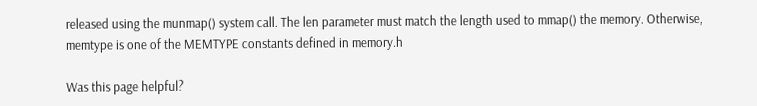released using the munmap() system call. The len parameter must match the length used to mmap() the memory. Otherwise, memtype is one of the MEMTYPE constants defined in memory.h

Was this page helpful?